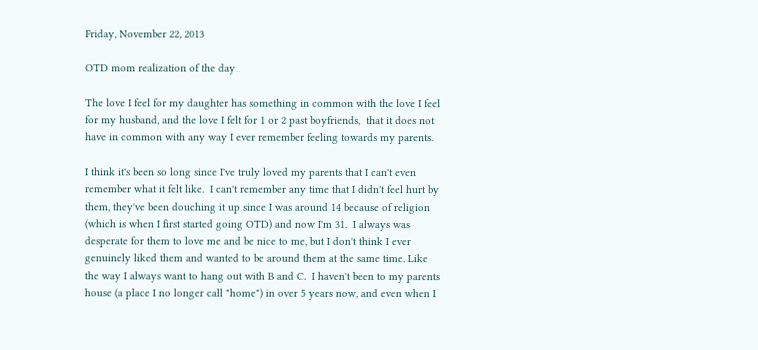Friday, November 22, 2013

OTD mom realization of the day

The love I feel for my daughter has something in common with the love I feel for my husband, and the love I felt for 1 or 2 past boyfriends,  that it does not have in common with any way I ever remember feeling towards my parents.

I think it's been so long since I've truly loved my parents that I can't even remember what it felt like.  I can't remember any time that I didn't feel hurt by them, they've been douching it up since I was around 14 because of religion (which is when I first started going OTD) and now I'm 31.  I always was desperate for them to love me and be nice to me, but I don't think I ever genuinely liked them and wanted to be around them at the same time. Like the way I always want to hang out with B and C.  I haven't been to my parents house (a place I no longer call "home") in over 5 years now, and even when I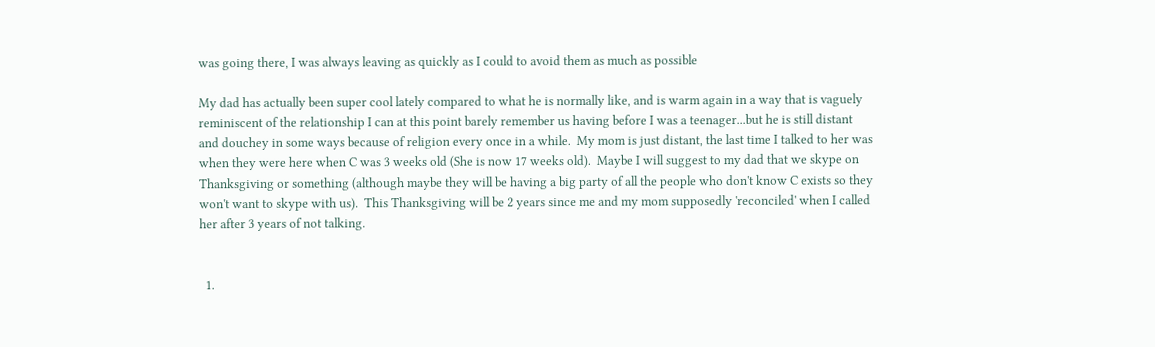was going there, I was always leaving as quickly as I could to avoid them as much as possible

My dad has actually been super cool lately compared to what he is normally like, and is warm again in a way that is vaguely reminiscent of the relationship I can at this point barely remember us having before I was a teenager...but he is still distant and douchey in some ways because of religion every once in a while.  My mom is just distant, the last time I talked to her was when they were here when C was 3 weeks old (She is now 17 weeks old).  Maybe I will suggest to my dad that we skype on Thanksgiving or something (although maybe they will be having a big party of all the people who don't know C exists so they won't want to skype with us).  This Thanksgiving will be 2 years since me and my mom supposedly 'reconciled' when I called her after 3 years of not talking.


  1.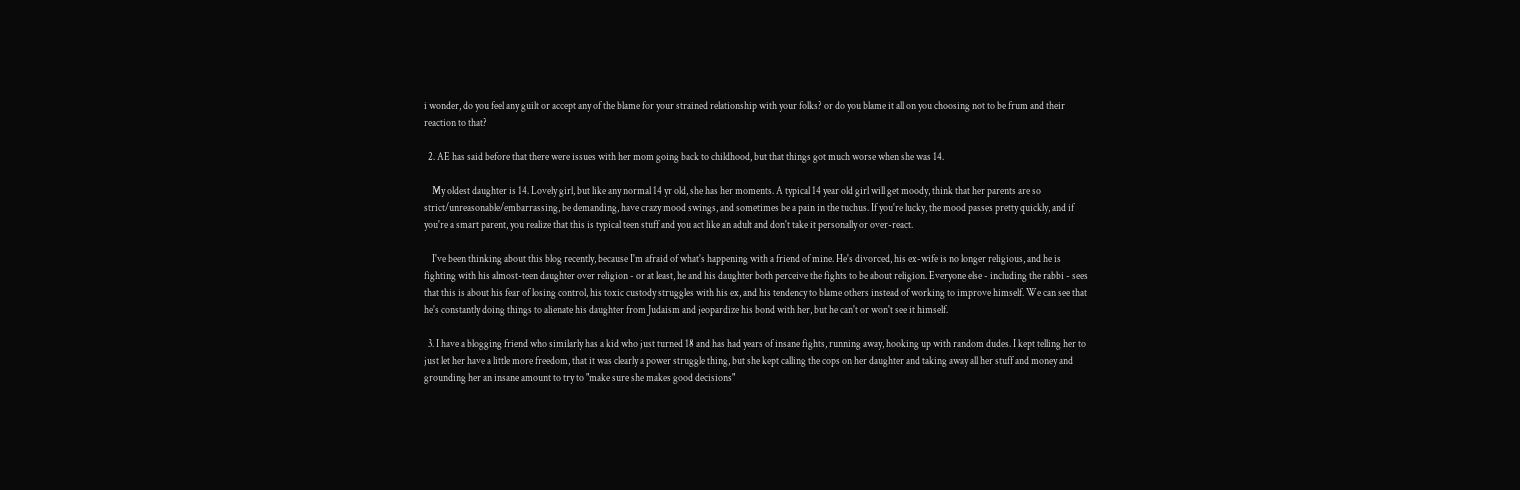i wonder, do you feel any guilt or accept any of the blame for your strained relationship with your folks? or do you blame it all on you choosing not to be frum and their reaction to that?

  2. AE has said before that there were issues with her mom going back to childhood, but that things got much worse when she was 14.

    My oldest daughter is 14. Lovely girl, but like any normal 14 yr old, she has her moments. A typical 14 year old girl will get moody, think that her parents are so strict/unreasonable/embarrassing, be demanding, have crazy mood swings, and sometimes be a pain in the tuchus. If you're lucky, the mood passes pretty quickly, and if you're a smart parent, you realize that this is typical teen stuff and you act like an adult and don't take it personally or over-react.

    I've been thinking about this blog recently, because I'm afraid of what's happening with a friend of mine. He's divorced, his ex-wife is no longer religious, and he is fighting with his almost-teen daughter over religion - or at least, he and his daughter both perceive the fights to be about religion. Everyone else - including the rabbi - sees that this is about his fear of losing control, his toxic custody struggles with his ex, and his tendency to blame others instead of working to improve himself. We can see that he's constantly doing things to alienate his daughter from Judaism and jeopardize his bond with her, but he can't or won't see it himself.

  3. I have a blogging friend who similarly has a kid who just turned 18 and has had years of insane fights, running away, hooking up with random dudes. I kept telling her to just let her have a little more freedom, that it was clearly a power struggle thing, but she kept calling the cops on her daughter and taking away all her stuff and money and grounding her an insane amount to try to "make sure she makes good decisions"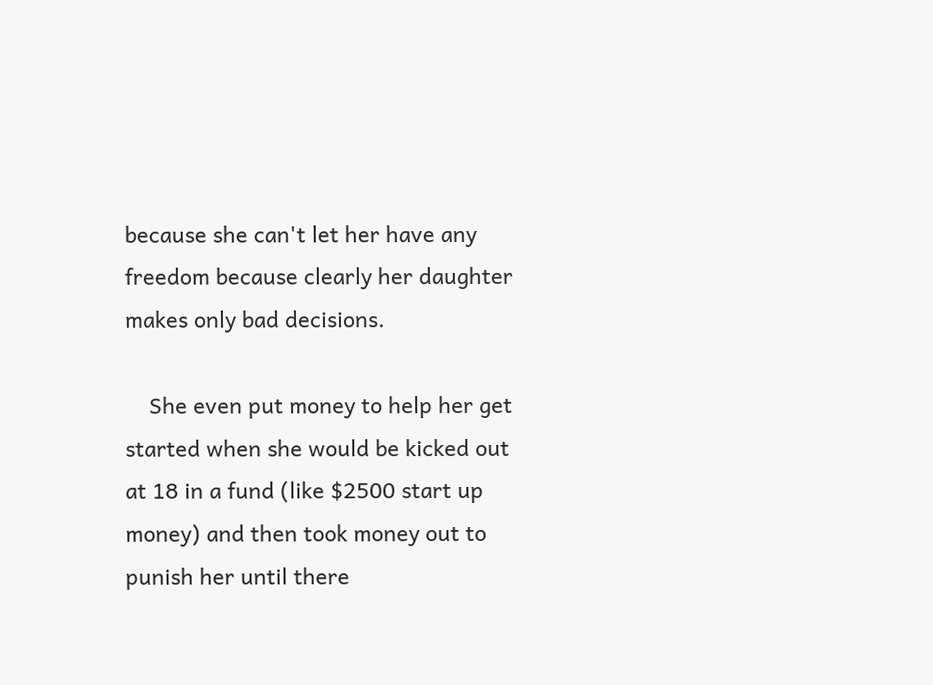because she can't let her have any freedom because clearly her daughter makes only bad decisions.

    She even put money to help her get started when she would be kicked out at 18 in a fund (like $2500 start up money) and then took money out to punish her until there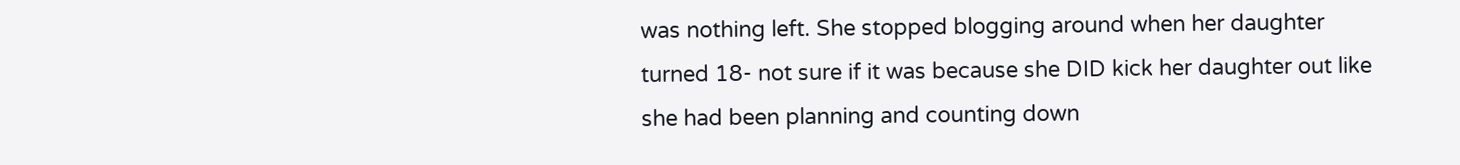was nothing left. She stopped blogging around when her daughter turned 18- not sure if it was because she DID kick her daughter out like she had been planning and counting down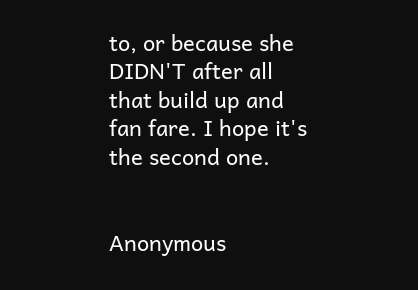to, or because she DIDN'T after all that build up and fan fare. I hope it's the second one.


Anonymous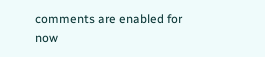comments are enabled for now